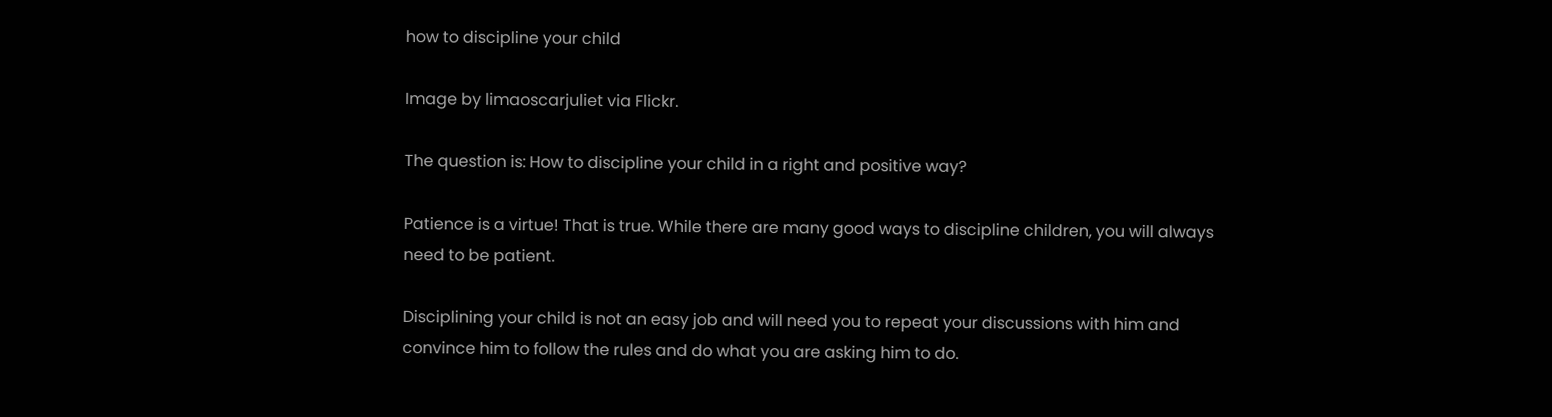how to discipline your child

Image by limaoscarjuliet via Flickr.

The question is: How to discipline your child in a right and positive way?

Patience is a virtue! That is true. While there are many good ways to discipline children, you will always need to be patient.

Disciplining your child is not an easy job and will need you to repeat your discussions with him and convince him to follow the rules and do what you are asking him to do.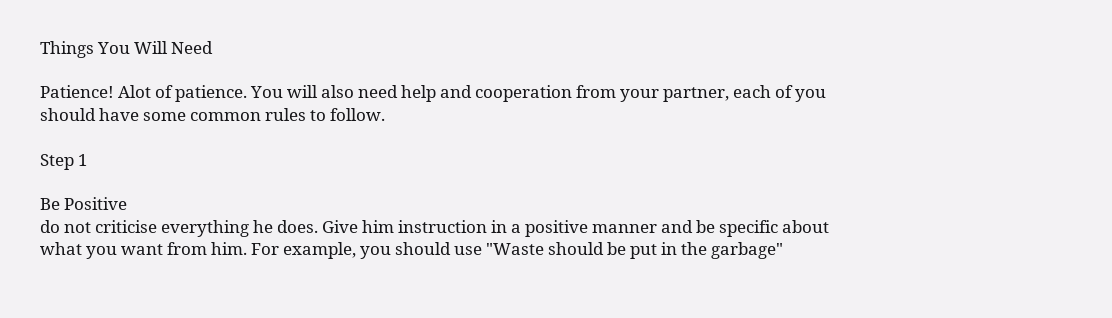Things You Will Need

Patience! Alot of patience. You will also need help and cooperation from your partner, each of you should have some common rules to follow.

Step 1

Be Positive
do not criticise everything he does. Give him instruction in a positive manner and be specific about what you want from him. For example, you should use "Waste should be put in the garbage"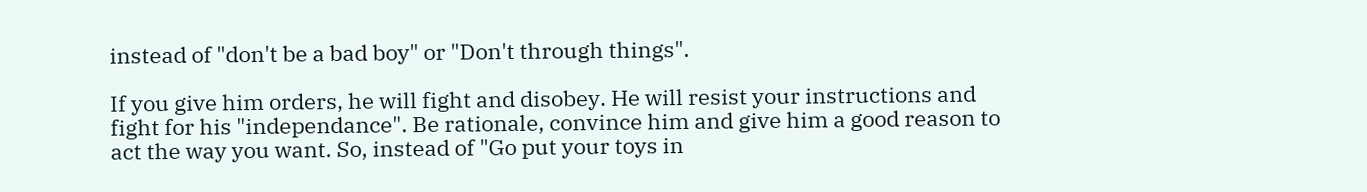instead of "don't be a bad boy" or "Don't through things".

If you give him orders, he will fight and disobey. He will resist your instructions and fight for his "independance". Be rationale, convince him and give him a good reason to act the way you want. So, instead of "Go put your toys in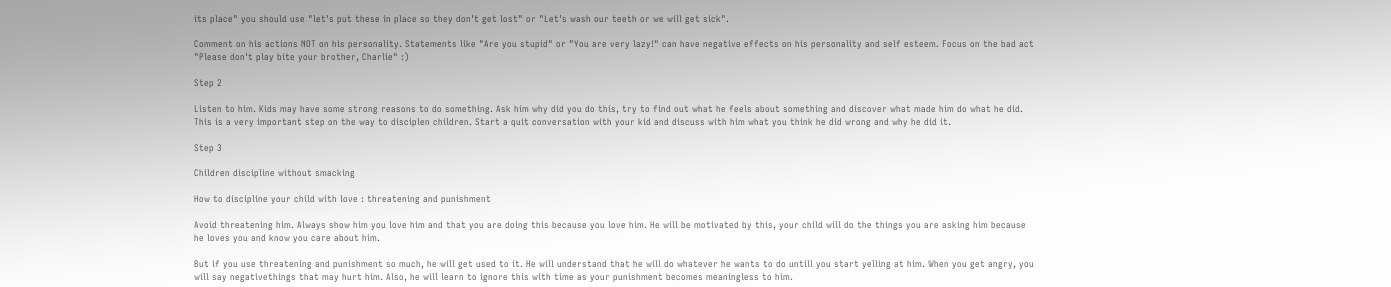its place" you should use "let's put these in place so they don't get lost" or "Let's wash our teeth or we will get sick".

Comment on his actions NOT on his personality. Statements like "Are you stupid" or "You are very lazy!" can have negative effects on his personality and self esteem. Focus on the bad act "Please don't play bite your brother, Charlie" :)

Step 2

Listen to him. Kids may have some strong reasons to do something. Ask him why did you do this, try to find out what he feels about something and discover what made him do what he did. This is a very important step on the way to disciplen children. Start a quit conversation with your kid and discuss with him what you think he did wrong and why he did it.

Step 3

Children discipline without smacking

How to discipline your child with love : threatening and punishment

Avoid threatening him. Always show him you love him and that you are doing this because you love him. He will be motivated by this, your child will do the things you are asking him because he loves you and know you care about him.

But if you use threatening and punishment so much, he will get used to it. He will understand that he will do whatever he wants to do untill you start yelling at him. When you get angry, you will say negativethings that may hurt him. Also, he will learn to ignore this with time as your punishment becomes meaningless to him.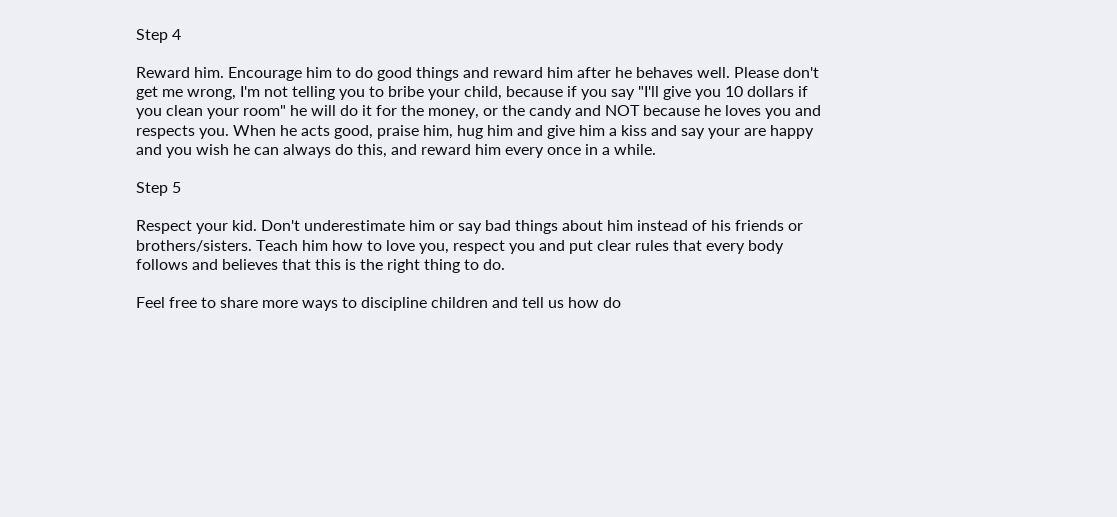Step 4

Reward him. Encourage him to do good things and reward him after he behaves well. Please don't get me wrong, I'm not telling you to bribe your child, because if you say "I'll give you 10 dollars if you clean your room" he will do it for the money, or the candy and NOT because he loves you and respects you. When he acts good, praise him, hug him and give him a kiss and say your are happy and you wish he can always do this, and reward him every once in a while.

Step 5

Respect your kid. Don't underestimate him or say bad things about him instead of his friends or brothers/sisters. Teach him how to love you, respect you and put clear rules that every body follows and believes that this is the right thing to do.

Feel free to share more ways to discipline children and tell us how do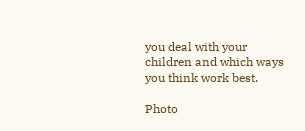you deal with your children and which ways you think work best.

Photo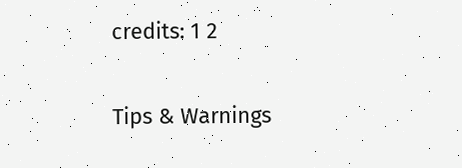credits: 1 2

Tips & Warnings